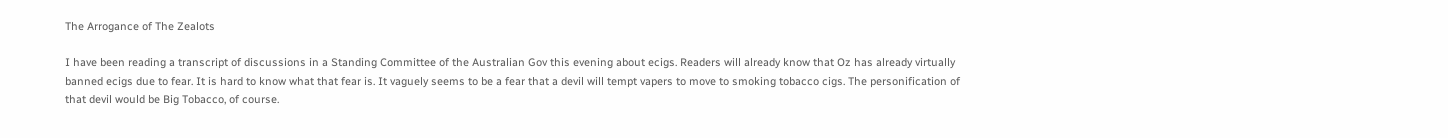The Arrogance of The Zealots

I have been reading a transcript of discussions in a Standing Committee of the Australian Gov this evening about ecigs. Readers will already know that Oz has already virtually banned ecigs due to fear. It is hard to know what that fear is. It vaguely seems to be a fear that a devil will tempt vapers to move to smoking tobacco cigs. The personification of that devil would be Big Tobacco, of course.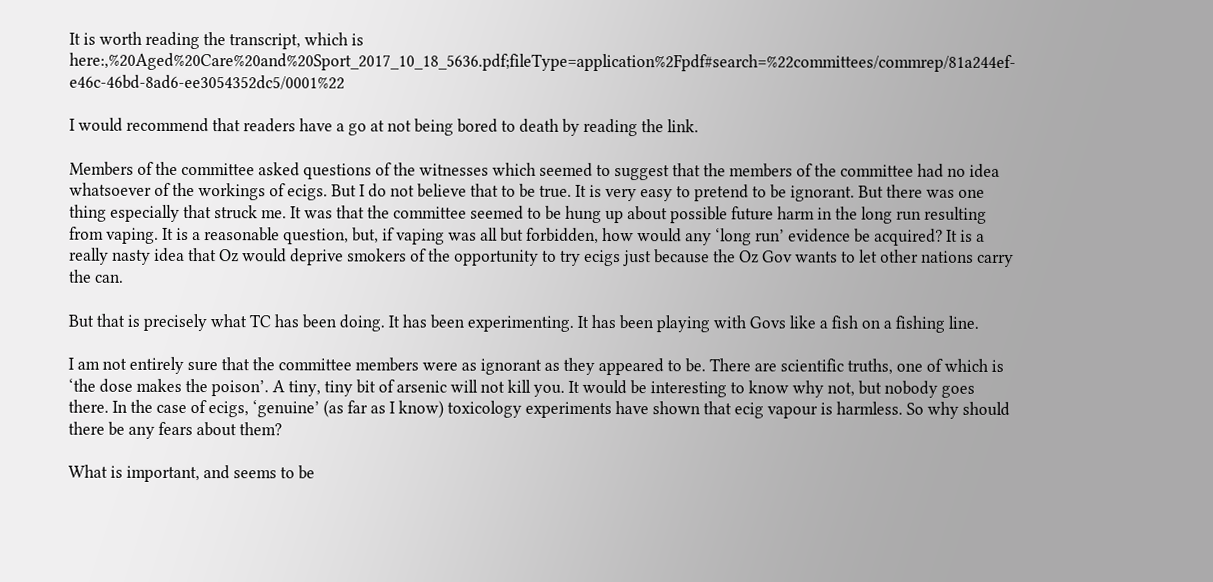It is worth reading the transcript, which is here:,%20Aged%20Care%20and%20Sport_2017_10_18_5636.pdf;fileType=application%2Fpdf#search=%22committees/commrep/81a244ef-e46c-46bd-8ad6-ee3054352dc5/0001%22

I would recommend that readers have a go at not being bored to death by reading the link.

Members of the committee asked questions of the witnesses which seemed to suggest that the members of the committee had no idea whatsoever of the workings of ecigs. But I do not believe that to be true. It is very easy to pretend to be ignorant. But there was one thing especially that struck me. It was that the committee seemed to be hung up about possible future harm in the long run resulting from vaping. It is a reasonable question, but, if vaping was all but forbidden, how would any ‘long run’ evidence be acquired? It is a really nasty idea that Oz would deprive smokers of the opportunity to try ecigs just because the Oz Gov wants to let other nations carry the can.

But that is precisely what TC has been doing. It has been experimenting. It has been playing with Govs like a fish on a fishing line.

I am not entirely sure that the committee members were as ignorant as they appeared to be. There are scientific truths, one of which is ‘the dose makes the poison’. A tiny, tiny bit of arsenic will not kill you. It would be interesting to know why not, but nobody goes there. In the case of ecigs, ‘genuine’ (as far as I know) toxicology experiments have shown that ecig vapour is harmless. So why should there be any fears about them?

What is important, and seems to be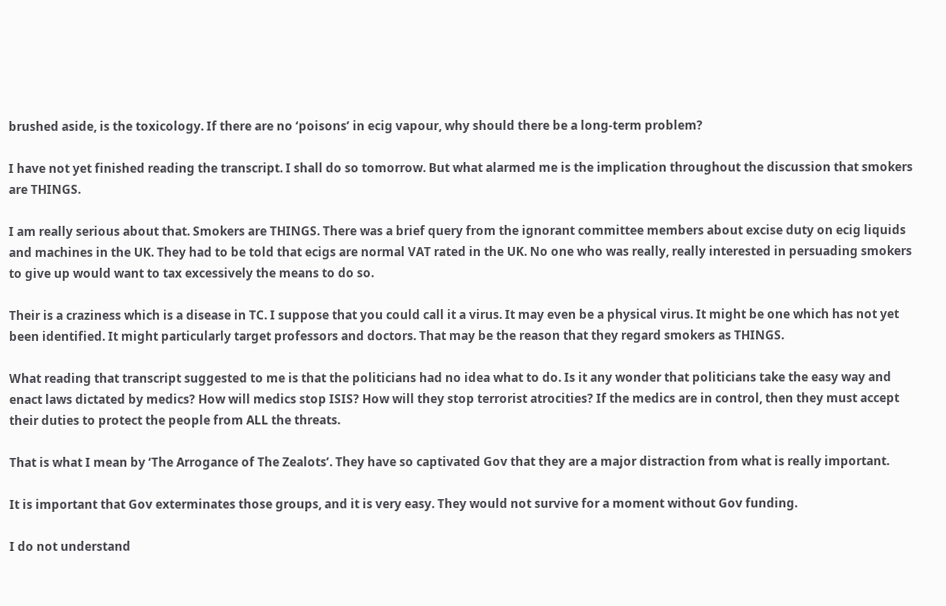brushed aside, is the toxicology. If there are no ‘poisons’ in ecig vapour, why should there be a long-term problem?

I have not yet finished reading the transcript. I shall do so tomorrow. But what alarmed me is the implication throughout the discussion that smokers are THINGS.

I am really serious about that. Smokers are THINGS. There was a brief query from the ignorant committee members about excise duty on ecig liquids and machines in the UK. They had to be told that ecigs are normal VAT rated in the UK. No one who was really, really interested in persuading smokers to give up would want to tax excessively the means to do so.

Their is a craziness which is a disease in TC. I suppose that you could call it a virus. It may even be a physical virus. It might be one which has not yet been identified. It might particularly target professors and doctors. That may be the reason that they regard smokers as THINGS.

What reading that transcript suggested to me is that the politicians had no idea what to do. Is it any wonder that politicians take the easy way and enact laws dictated by medics? How will medics stop ISIS? How will they stop terrorist atrocities? If the medics are in control, then they must accept their duties to protect the people from ALL the threats.

That is what I mean by ‘The Arrogance of The Zealots’. They have so captivated Gov that they are a major distraction from what is really important.

It is important that Gov exterminates those groups, and it is very easy. They would not survive for a moment without Gov funding.

I do not understand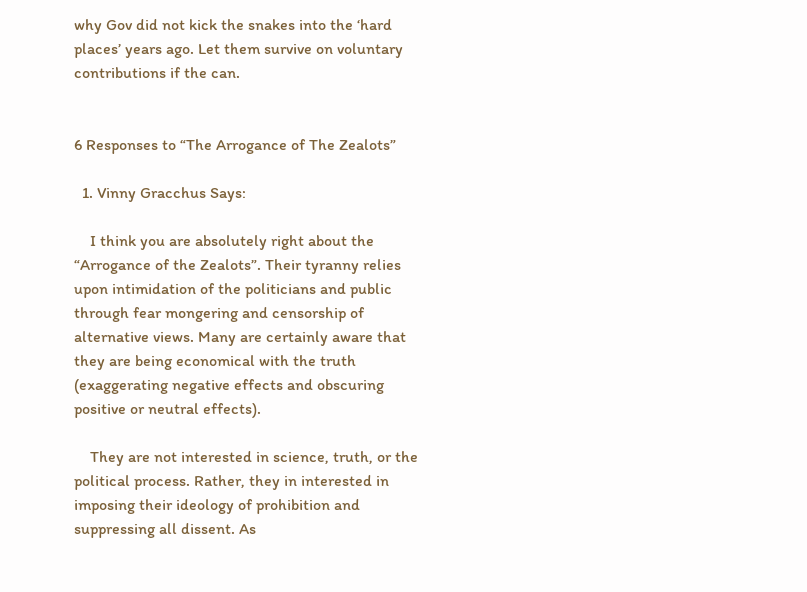why Gov did not kick the snakes into the ‘hard places’ years ago. Let them survive on voluntary contributions if the can.


6 Responses to “The Arrogance of The Zealots”

  1. Vinny Gracchus Says:

    I think you are absolutely right about the “Arrogance of the Zealots”. Their tyranny relies upon intimidation of the politicians and public through fear mongering and censorship of alternative views. Many are certainly aware that they are being economical with the truth (exaggerating negative effects and obscuring positive or neutral effects).

    They are not interested in science, truth, or the political process. Rather, they in interested in imposing their ideology of prohibition and suppressing all dissent. As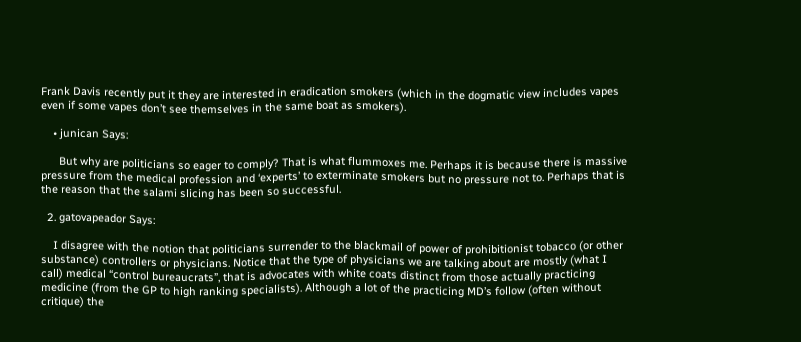Frank Davis recently put it they are interested in eradication smokers (which in the dogmatic view includes vapes even if some vapes don’t see themselves in the same boat as smokers).

    • junican Says:

      But why are politicians so eager to comply? That is what flummoxes me. Perhaps it is because there is massive pressure from the medical profession and ‘experts’ to exterminate smokers but no pressure not to. Perhaps that is the reason that the salami slicing has been so successful.

  2. gatovapeador Says:

    I disagree with the notion that politicians surrender to the blackmail of power of prohibitionist tobacco (or other substance) controllers or physicians. Notice that the type of physicians we are talking about are mostly (what I call) medical “control bureaucrats”, that is advocates with white coats distinct from those actually practicing medicine (from the GP to high ranking specialists). Although a lot of the practicing MD’s follow (often without critique) the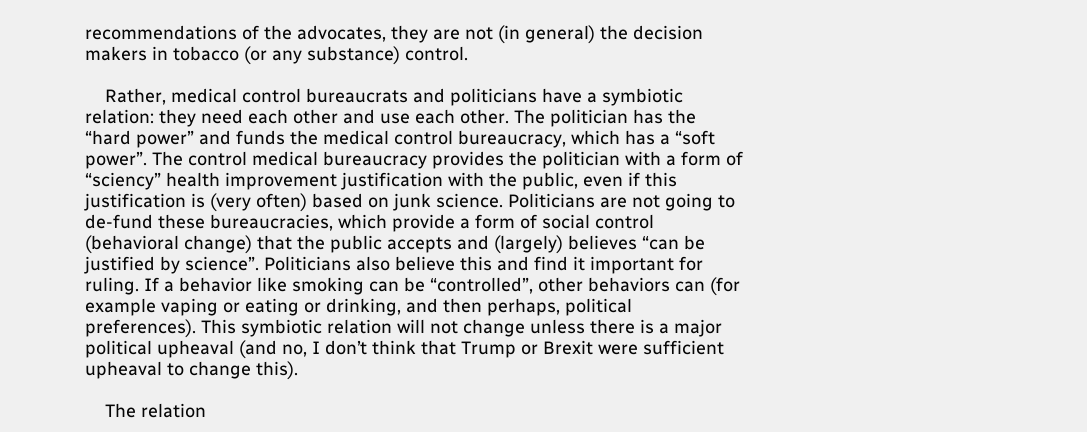recommendations of the advocates, they are not (in general) the decision makers in tobacco (or any substance) control.

    Rather, medical control bureaucrats and politicians have a symbiotic relation: they need each other and use each other. The politician has the “hard power” and funds the medical control bureaucracy, which has a “soft power”. The control medical bureaucracy provides the politician with a form of “sciency” health improvement justification with the public, even if this justification is (very often) based on junk science. Politicians are not going to de-fund these bureaucracies, which provide a form of social control (behavioral change) that the public accepts and (largely) believes “can be justified by science”. Politicians also believe this and find it important for ruling. If a behavior like smoking can be “controlled”, other behaviors can (for example vaping or eating or drinking, and then perhaps, political preferences). This symbiotic relation will not change unless there is a major political upheaval (and no, I don’t think that Trump or Brexit were sufficient upheaval to change this).

    The relation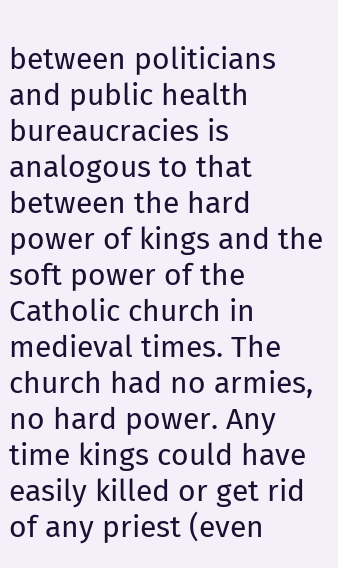between politicians and public health bureaucracies is analogous to that between the hard power of kings and the soft power of the Catholic church in medieval times. The church had no armies, no hard power. Any time kings could have easily killed or get rid of any priest (even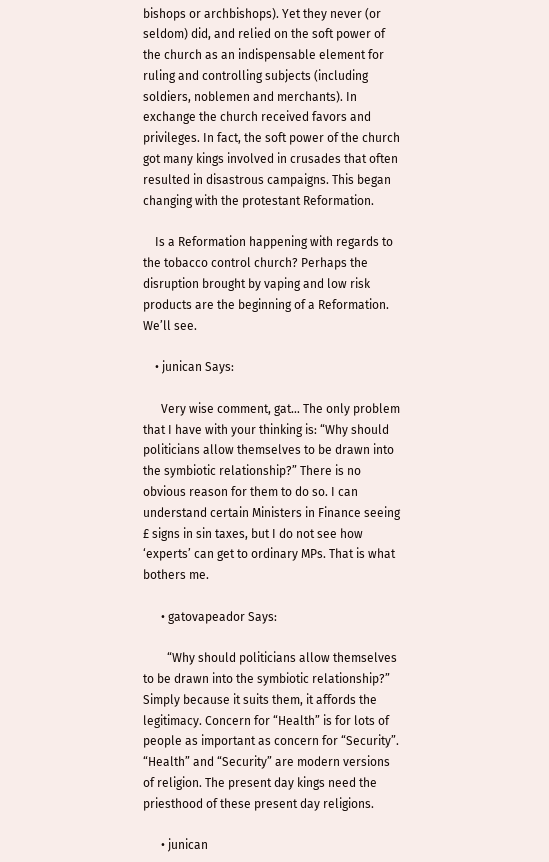bishops or archbishops). Yet they never (or seldom) did, and relied on the soft power of the church as an indispensable element for ruling and controlling subjects (including soldiers, noblemen and merchants). In exchange the church received favors and privileges. In fact, the soft power of the church got many kings involved in crusades that often resulted in disastrous campaigns. This began changing with the protestant Reformation.

    Is a Reformation happening with regards to the tobacco control church? Perhaps the disruption brought by vaping and low risk products are the beginning of a Reformation. We’ll see.

    • junican Says:

      Very wise comment, gat… The only problem that I have with your thinking is: “Why should politicians allow themselves to be drawn into the symbiotic relationship?” There is no obvious reason for them to do so. I can understand certain Ministers in Finance seeing £ signs in sin taxes, but I do not see how ‘experts’ can get to ordinary MPs. That is what bothers me.

      • gatovapeador Says:

        “Why should politicians allow themselves to be drawn into the symbiotic relationship?” Simply because it suits them, it affords the legitimacy. Concern for “Health” is for lots of people as important as concern for “Security”. “Health” and “Security” are modern versions of religion. The present day kings need the priesthood of these present day religions.

      • junican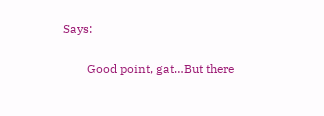Says:

        Good point, gat…But there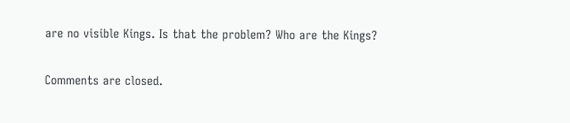are no visible Kings. Is that the problem? Who are the Kings?

Comments are closed.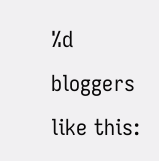%d bloggers like this: